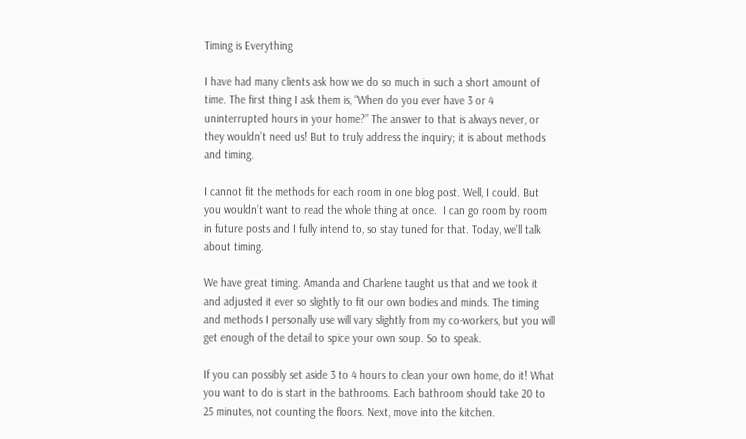Timing is Everything

I have had many clients ask how we do so much in such a short amount of time. The first thing I ask them is, “When do you ever have 3 or 4 uninterrupted hours in your home?” The answer to that is always never, or they wouldn’t need us! But to truly address the inquiry; it is about methods and timing.

I cannot fit the methods for each room in one blog post. Well, I could. But you wouldn’t want to read the whole thing at once.  I can go room by room in future posts and I fully intend to, so stay tuned for that. Today, we’ll talk about timing.

We have great timing. Amanda and Charlene taught us that and we took it and adjusted it ever so slightly to fit our own bodies and minds. The timing and methods I personally use will vary slightly from my co-workers, but you will get enough of the detail to spice your own soup. So to speak.

If you can possibly set aside 3 to 4 hours to clean your own home, do it! What you want to do is start in the bathrooms. Each bathroom should take 20 to 25 minutes, not counting the floors. Next, move into the kitchen.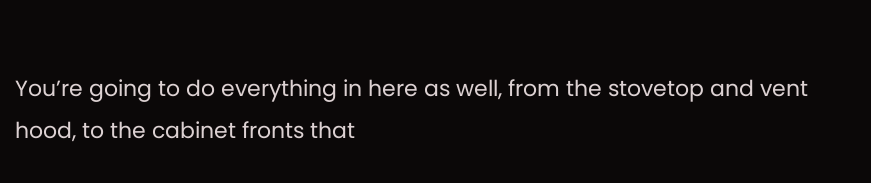You’re going to do everything in here as well, from the stovetop and vent hood, to the cabinet fronts that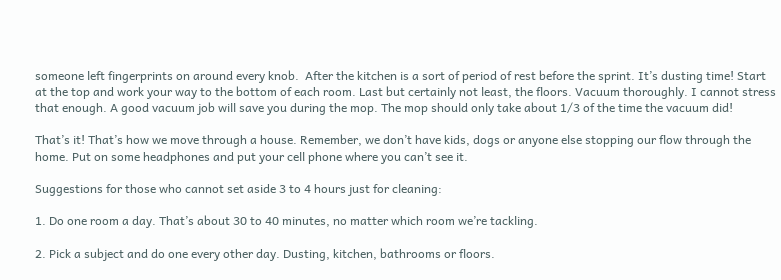someone left fingerprints on around every knob.  After the kitchen is a sort of period of rest before the sprint. It’s dusting time! Start at the top and work your way to the bottom of each room. Last but certainly not least, the floors. Vacuum thoroughly. I cannot stress that enough. A good vacuum job will save you during the mop. The mop should only take about 1/3 of the time the vacuum did!

That’s it! That’s how we move through a house. Remember, we don’t have kids, dogs or anyone else stopping our flow through the home. Put on some headphones and put your cell phone where you can’t see it.

Suggestions for those who cannot set aside 3 to 4 hours just for cleaning:

1. Do one room a day. That’s about 30 to 40 minutes, no matter which room we’re tackling.

2. Pick a subject and do one every other day. Dusting, kitchen, bathrooms or floors.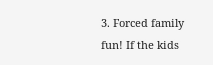3. Forced family fun! If the kids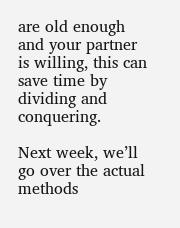are old enough and your partner is willing, this can save time by dividing and conquering.

Next week, we’ll go over the actual methods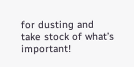for dusting and take stock of what’s important!